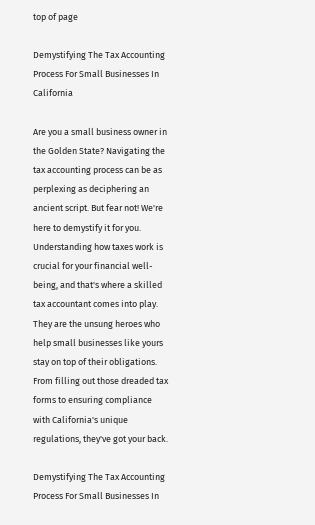top of page

Demystifying The Tax Accounting Process For Small Businesses In California

Are you a small business owner in the Golden State? Navigating the tax accounting process can be as perplexing as deciphering an ancient script. But fear not! We're here to demystify it for you. Understanding how taxes work is crucial for your financial well-being, and that's where a skilled tax accountant comes into play. They are the unsung heroes who help small businesses like yours stay on top of their obligations. From filling out those dreaded tax forms to ensuring compliance with California's unique regulations, they've got your back.

Demystifying The Tax Accounting Process For Small Businesses In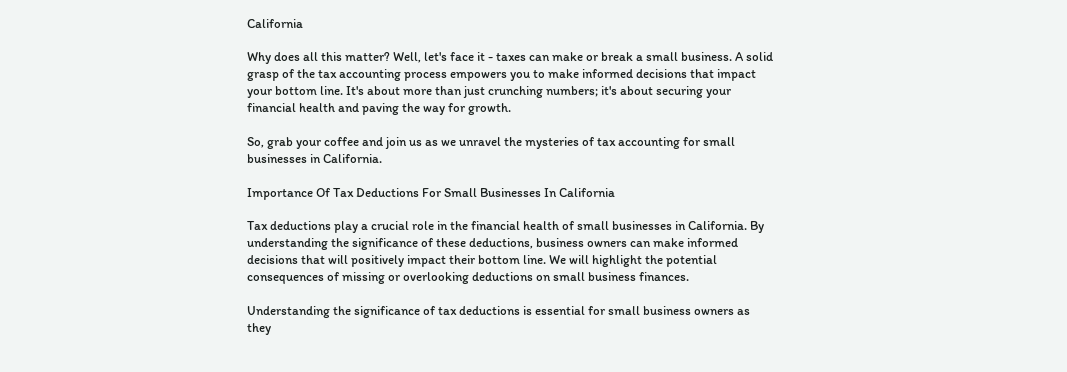California

Why does all this matter? Well, let's face it - taxes can make or break a small business. A solid grasp of the tax accounting process empowers you to make informed decisions that impact your bottom line. It's about more than just crunching numbers; it's about securing your financial health and paving the way for growth.

So, grab your coffee and join us as we unravel the mysteries of tax accounting for small businesses in California.

Importance Of Tax Deductions For Small Businesses In California

Tax deductions play a crucial role in the financial health of small businesses in California. By understanding the significance of these deductions, business owners can make informed decisions that will positively impact their bottom line. We will highlight the potential consequences of missing or overlooking deductions on small business finances.

Understanding the significance of tax deductions is essential for small business owners as they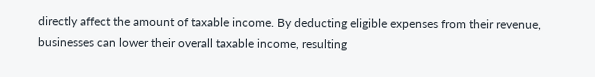directly affect the amount of taxable income. By deducting eligible expenses from their revenue, businesses can lower their overall taxable income, resulting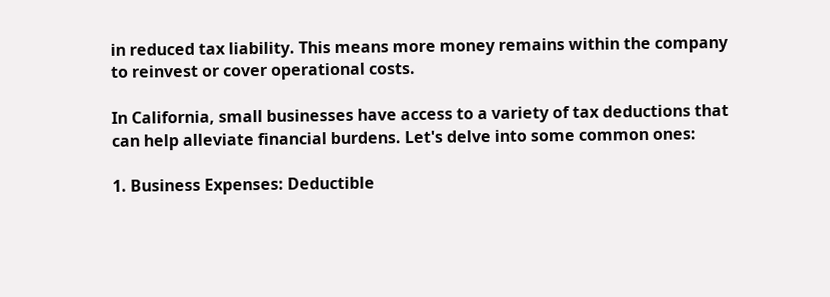in reduced tax liability. This means more money remains within the company to reinvest or cover operational costs.

In California, small businesses have access to a variety of tax deductions that can help alleviate financial burdens. Let's delve into some common ones:

1. Business Expenses: Deductible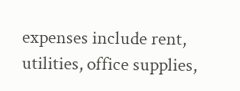expenses include rent, utilities, office supplies,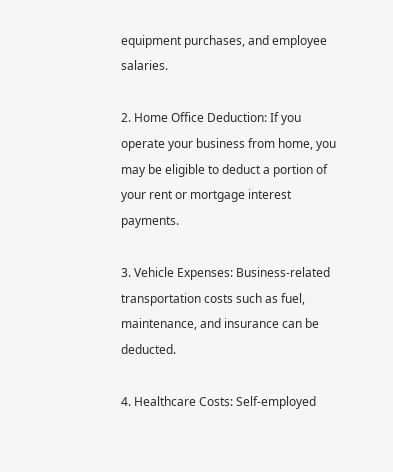equipment purchases, and employee salaries.

2. Home Office Deduction: If you operate your business from home, you may be eligible to deduct a portion of your rent or mortgage interest payments.

3. Vehicle Expenses: Business-related transportation costs such as fuel, maintenance, and insurance can be deducted.

4. Healthcare Costs: Self-employed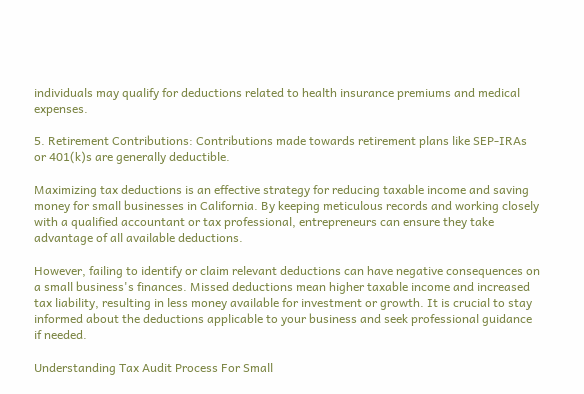individuals may qualify for deductions related to health insurance premiums and medical expenses.

5. Retirement Contributions: Contributions made towards retirement plans like SEP-IRAs or 401(k)s are generally deductible.

Maximizing tax deductions is an effective strategy for reducing taxable income and saving money for small businesses in California. By keeping meticulous records and working closely with a qualified accountant or tax professional, entrepreneurs can ensure they take advantage of all available deductions.

However, failing to identify or claim relevant deductions can have negative consequences on a small business's finances. Missed deductions mean higher taxable income and increased tax liability, resulting in less money available for investment or growth. It is crucial to stay informed about the deductions applicable to your business and seek professional guidance if needed.

Understanding Tax Audit Process For Small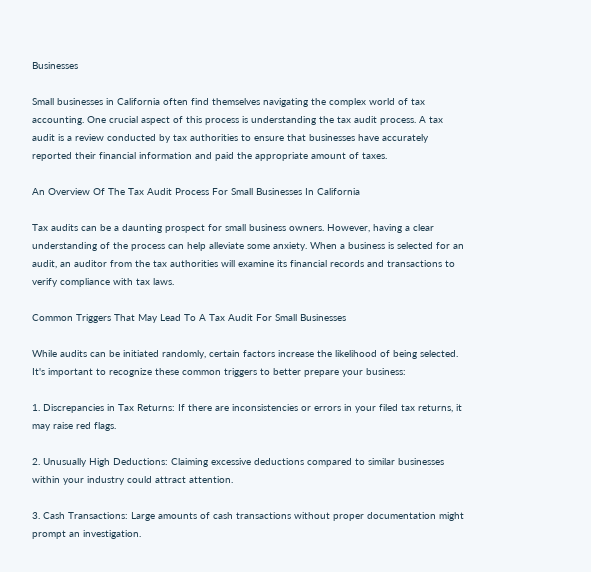Businesses

Small businesses in California often find themselves navigating the complex world of tax accounting. One crucial aspect of this process is understanding the tax audit process. A tax audit is a review conducted by tax authorities to ensure that businesses have accurately reported their financial information and paid the appropriate amount of taxes.

An Overview Of The Tax Audit Process For Small Businesses In California

Tax audits can be a daunting prospect for small business owners. However, having a clear understanding of the process can help alleviate some anxiety. When a business is selected for an audit, an auditor from the tax authorities will examine its financial records and transactions to verify compliance with tax laws.

Common Triggers That May Lead To A Tax Audit For Small Businesses

While audits can be initiated randomly, certain factors increase the likelihood of being selected. It's important to recognize these common triggers to better prepare your business:

1. Discrepancies in Tax Returns: If there are inconsistencies or errors in your filed tax returns, it may raise red flags.

2. Unusually High Deductions: Claiming excessive deductions compared to similar businesses within your industry could attract attention.

3. Cash Transactions: Large amounts of cash transactions without proper documentation might prompt an investigation.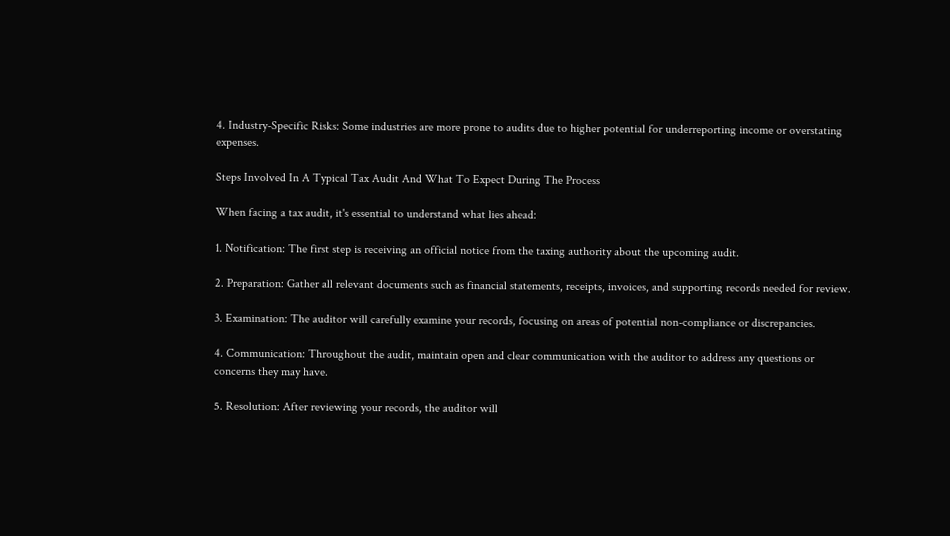4. Industry-Specific Risks: Some industries are more prone to audits due to higher potential for underreporting income or overstating expenses.

Steps Involved In A Typical Tax Audit And What To Expect During The Process

When facing a tax audit, it's essential to understand what lies ahead:

1. Notification: The first step is receiving an official notice from the taxing authority about the upcoming audit.

2. Preparation: Gather all relevant documents such as financial statements, receipts, invoices, and supporting records needed for review.

3. Examination: The auditor will carefully examine your records, focusing on areas of potential non-compliance or discrepancies.

4. Communication: Throughout the audit, maintain open and clear communication with the auditor to address any questions or concerns they may have.

5. Resolution: After reviewing your records, the auditor will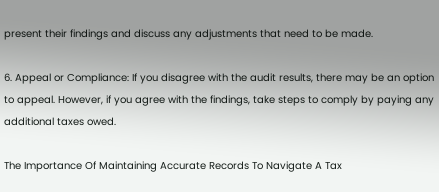present their findings and discuss any adjustments that need to be made.

6. Appeal or Compliance: If you disagree with the audit results, there may be an option to appeal. However, if you agree with the findings, take steps to comply by paying any additional taxes owed.

The Importance Of Maintaining Accurate Records To Navigate A Tax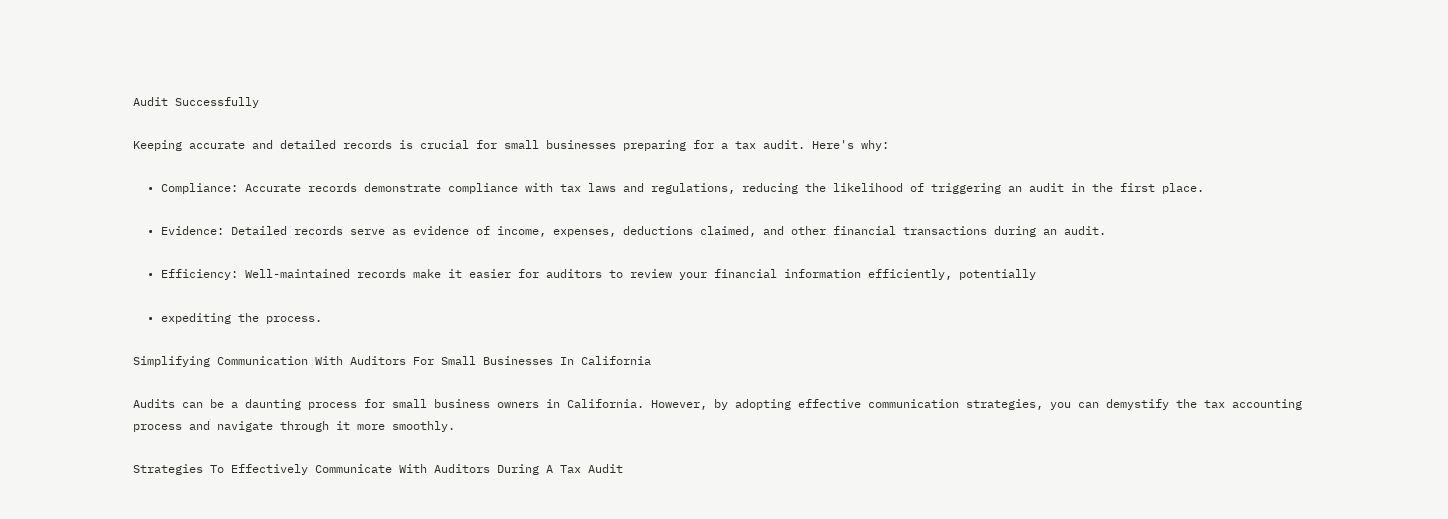Audit Successfully

Keeping accurate and detailed records is crucial for small businesses preparing for a tax audit. Here's why:

  • Compliance: Accurate records demonstrate compliance with tax laws and regulations, reducing the likelihood of triggering an audit in the first place.

  • Evidence: Detailed records serve as evidence of income, expenses, deductions claimed, and other financial transactions during an audit.

  • Efficiency: Well-maintained records make it easier for auditors to review your financial information efficiently, potentially

  • expediting the process.

Simplifying Communication With Auditors For Small Businesses In California

Audits can be a daunting process for small business owners in California. However, by adopting effective communication strategies, you can demystify the tax accounting process and navigate through it more smoothly.

Strategies To Effectively Communicate With Auditors During A Tax Audit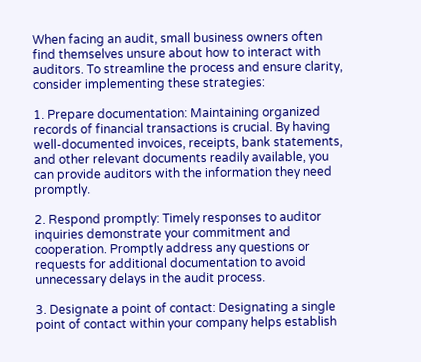When facing an audit, small business owners often find themselves unsure about how to interact with auditors. To streamline the process and ensure clarity, consider implementing these strategies:

1. Prepare documentation: Maintaining organized records of financial transactions is crucial. By having well-documented invoices, receipts, bank statements, and other relevant documents readily available, you can provide auditors with the information they need promptly.

2. Respond promptly: Timely responses to auditor inquiries demonstrate your commitment and cooperation. Promptly address any questions or requests for additional documentation to avoid unnecessary delays in the audit process.

3. Designate a point of contact: Designating a single point of contact within your company helps establish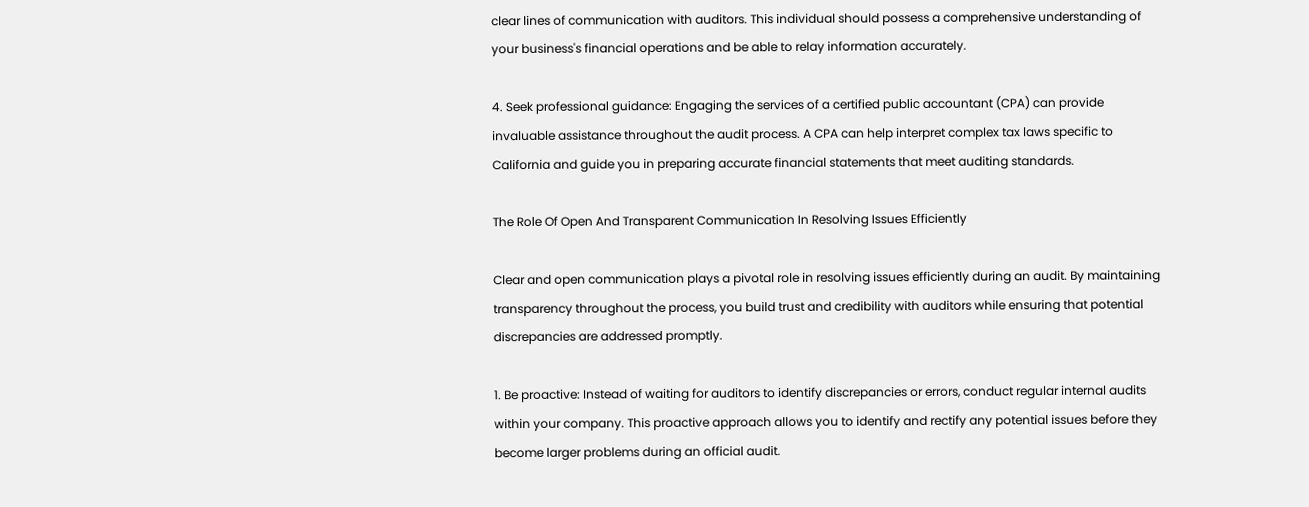clear lines of communication with auditors. This individual should possess a comprehensive understanding of your business's financial operations and be able to relay information accurately.

4. Seek professional guidance: Engaging the services of a certified public accountant (CPA) can provide invaluable assistance throughout the audit process. A CPA can help interpret complex tax laws specific to California and guide you in preparing accurate financial statements that meet auditing standards.

The Role Of Open And Transparent Communication In Resolving Issues Efficiently

Clear and open communication plays a pivotal role in resolving issues efficiently during an audit. By maintaining transparency throughout the process, you build trust and credibility with auditors while ensuring that potential discrepancies are addressed promptly.

1. Be proactive: Instead of waiting for auditors to identify discrepancies or errors, conduct regular internal audits within your company. This proactive approach allows you to identify and rectify any potential issues before they become larger problems during an official audit.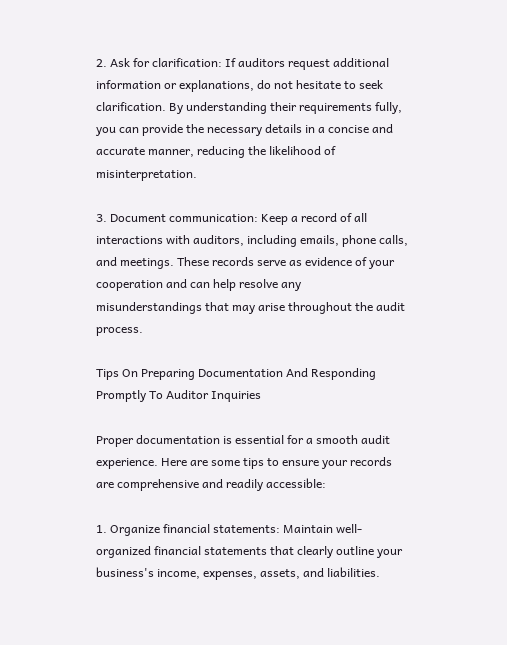2. Ask for clarification: If auditors request additional information or explanations, do not hesitate to seek clarification. By understanding their requirements fully, you can provide the necessary details in a concise and accurate manner, reducing the likelihood of misinterpretation.

3. Document communication: Keep a record of all interactions with auditors, including emails, phone calls, and meetings. These records serve as evidence of your cooperation and can help resolve any misunderstandings that may arise throughout the audit process.

Tips On Preparing Documentation And Responding Promptly To Auditor Inquiries

Proper documentation is essential for a smooth audit experience. Here are some tips to ensure your records are comprehensive and readily accessible:

1. Organize financial statements: Maintain well-organized financial statements that clearly outline your business's income, expenses, assets, and liabilities.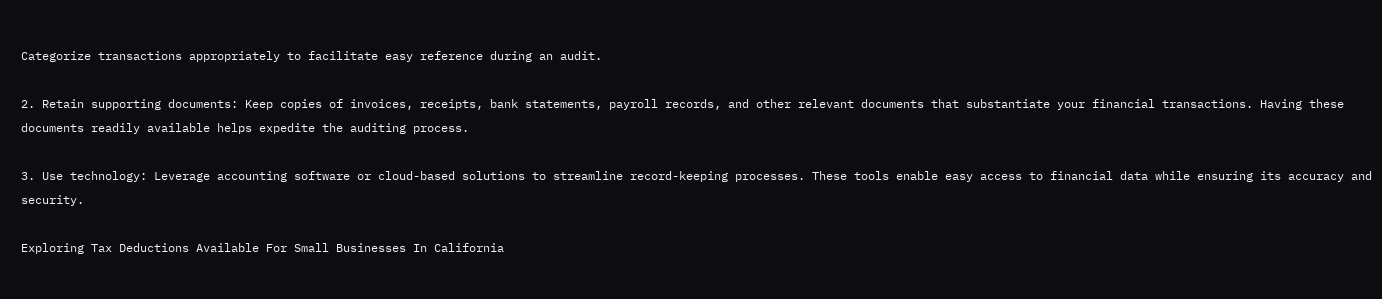Categorize transactions appropriately to facilitate easy reference during an audit.

2. Retain supporting documents: Keep copies of invoices, receipts, bank statements, payroll records, and other relevant documents that substantiate your financial transactions. Having these documents readily available helps expedite the auditing process.

3. Use technology: Leverage accounting software or cloud-based solutions to streamline record-keeping processes. These tools enable easy access to financial data while ensuring its accuracy and security.

Exploring Tax Deductions Available For Small Businesses In California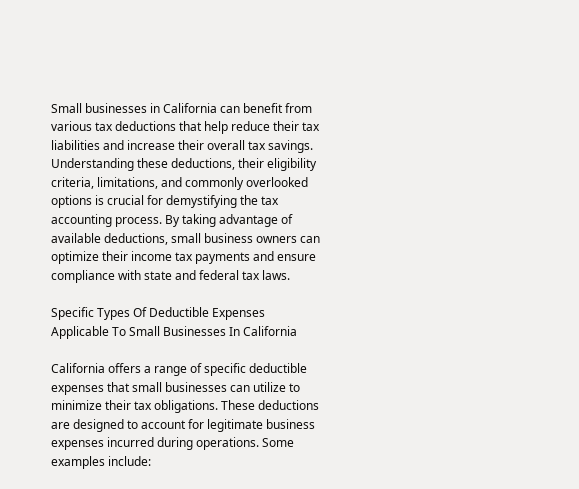Small businesses in California can benefit from various tax deductions that help reduce their tax liabilities and increase their overall tax savings. Understanding these deductions, their eligibility criteria, limitations, and commonly overlooked options is crucial for demystifying the tax accounting process. By taking advantage of available deductions, small business owners can optimize their income tax payments and ensure compliance with state and federal tax laws.

Specific Types Of Deductible Expenses Applicable To Small Businesses In California

California offers a range of specific deductible expenses that small businesses can utilize to minimize their tax obligations. These deductions are designed to account for legitimate business expenses incurred during operations. Some examples include: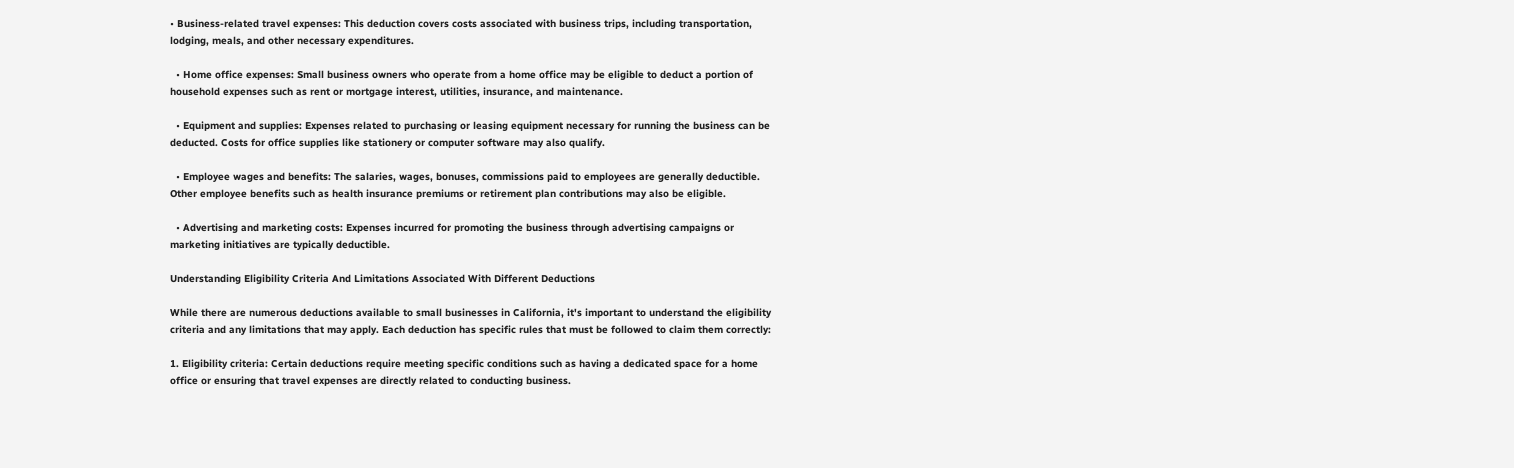• Business-related travel expenses: This deduction covers costs associated with business trips, including transportation, lodging, meals, and other necessary expenditures.

  • Home office expenses: Small business owners who operate from a home office may be eligible to deduct a portion of household expenses such as rent or mortgage interest, utilities, insurance, and maintenance.

  • Equipment and supplies: Expenses related to purchasing or leasing equipment necessary for running the business can be deducted. Costs for office supplies like stationery or computer software may also qualify.

  • Employee wages and benefits: The salaries, wages, bonuses, commissions paid to employees are generally deductible. Other employee benefits such as health insurance premiums or retirement plan contributions may also be eligible.

  • Advertising and marketing costs: Expenses incurred for promoting the business through advertising campaigns or marketing initiatives are typically deductible.

Understanding Eligibility Criteria And Limitations Associated With Different Deductions

While there are numerous deductions available to small businesses in California, it's important to understand the eligibility criteria and any limitations that may apply. Each deduction has specific rules that must be followed to claim them correctly:

1. Eligibility criteria: Certain deductions require meeting specific conditions such as having a dedicated space for a home office or ensuring that travel expenses are directly related to conducting business.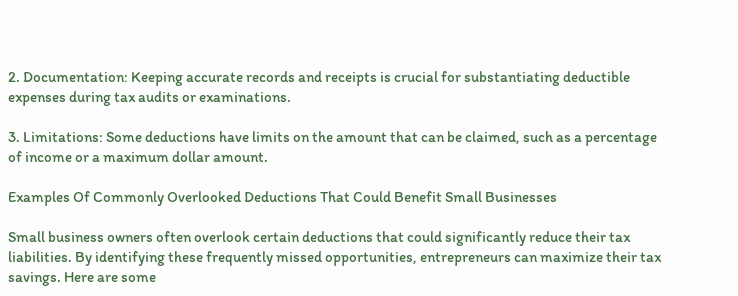2. Documentation: Keeping accurate records and receipts is crucial for substantiating deductible expenses during tax audits or examinations.

3. Limitations: Some deductions have limits on the amount that can be claimed, such as a percentage of income or a maximum dollar amount.

Examples Of Commonly Overlooked Deductions That Could Benefit Small Businesses

Small business owners often overlook certain deductions that could significantly reduce their tax liabilities. By identifying these frequently missed opportunities, entrepreneurs can maximize their tax savings. Here are some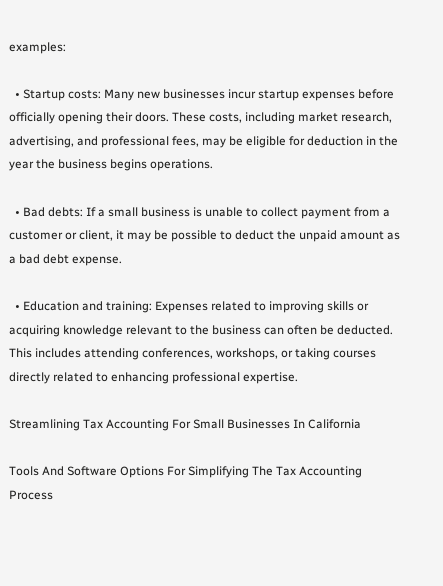examples:

  • Startup costs: Many new businesses incur startup expenses before officially opening their doors. These costs, including market research, advertising, and professional fees, may be eligible for deduction in the year the business begins operations.

  • Bad debts: If a small business is unable to collect payment from a customer or client, it may be possible to deduct the unpaid amount as a bad debt expense.

  • Education and training: Expenses related to improving skills or acquiring knowledge relevant to the business can often be deducted. This includes attending conferences, workshops, or taking courses directly related to enhancing professional expertise.

Streamlining Tax Accounting For Small Businesses In California

Tools And Software Options For Simplifying The Tax Accounting Process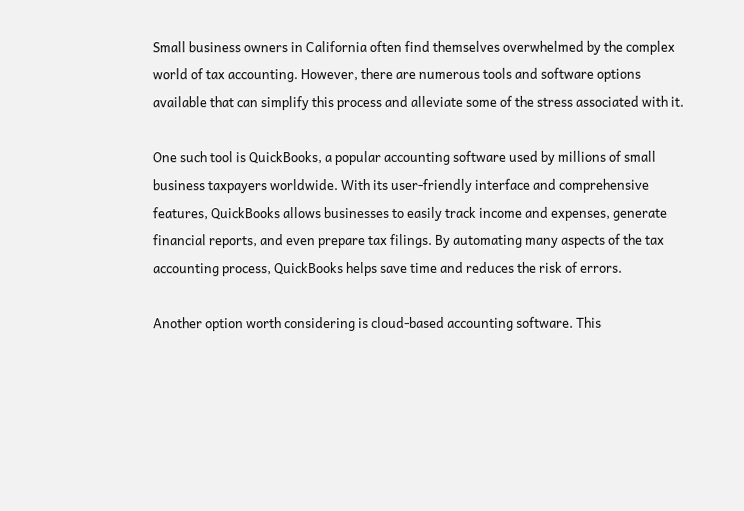Small business owners in California often find themselves overwhelmed by the complex world of tax accounting. However, there are numerous tools and software options available that can simplify this process and alleviate some of the stress associated with it.

One such tool is QuickBooks, a popular accounting software used by millions of small business taxpayers worldwide. With its user-friendly interface and comprehensive features, QuickBooks allows businesses to easily track income and expenses, generate financial reports, and even prepare tax filings. By automating many aspects of the tax accounting process, QuickBooks helps save time and reduces the risk of errors.

Another option worth considering is cloud-based accounting software. This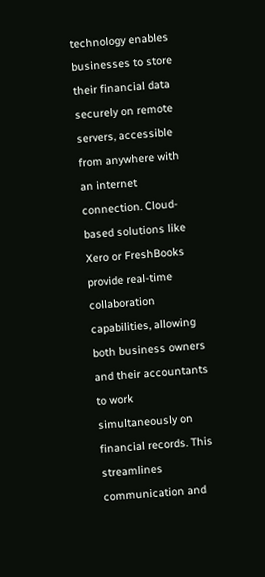technology enables businesses to store their financial data securely on remote servers, accessible from anywhere with an internet connection. Cloud-based solutions like Xero or FreshBooks provide real-time collaboration capabilities, allowing both business owners and their accountants to work simultaneously on financial records. This streamlines communication and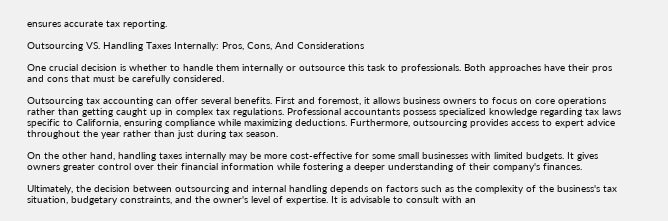ensures accurate tax reporting.

Outsourcing VS. Handling Taxes Internally: Pros, Cons, And Considerations

One crucial decision is whether to handle them internally or outsource this task to professionals. Both approaches have their pros and cons that must be carefully considered.

Outsourcing tax accounting can offer several benefits. First and foremost, it allows business owners to focus on core operations rather than getting caught up in complex tax regulations. Professional accountants possess specialized knowledge regarding tax laws specific to California, ensuring compliance while maximizing deductions. Furthermore, outsourcing provides access to expert advice throughout the year rather than just during tax season.

On the other hand, handling taxes internally may be more cost-effective for some small businesses with limited budgets. It gives owners greater control over their financial information while fostering a deeper understanding of their company's finances.

Ultimately, the decision between outsourcing and internal handling depends on factors such as the complexity of the business's tax situation, budgetary constraints, and the owner's level of expertise. It is advisable to consult with an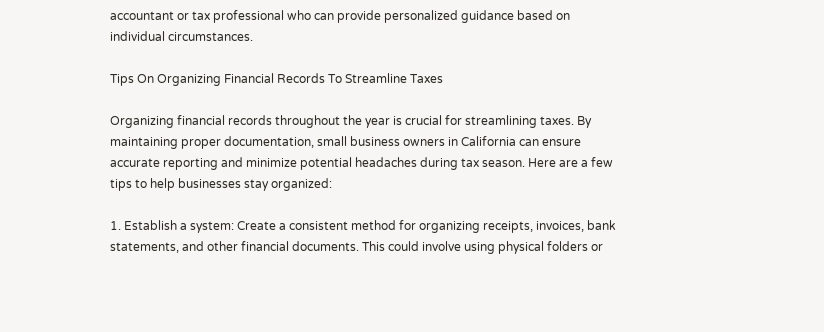accountant or tax professional who can provide personalized guidance based on individual circumstances.

Tips On Organizing Financial Records To Streamline Taxes

Organizing financial records throughout the year is crucial for streamlining taxes. By maintaining proper documentation, small business owners in California can ensure accurate reporting and minimize potential headaches during tax season. Here are a few tips to help businesses stay organized:

1. Establish a system: Create a consistent method for organizing receipts, invoices, bank statements, and other financial documents. This could involve using physical folders or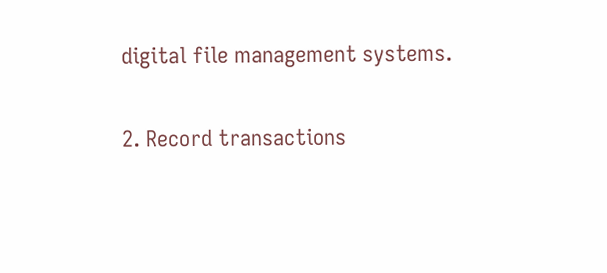digital file management systems.

2. Record transactions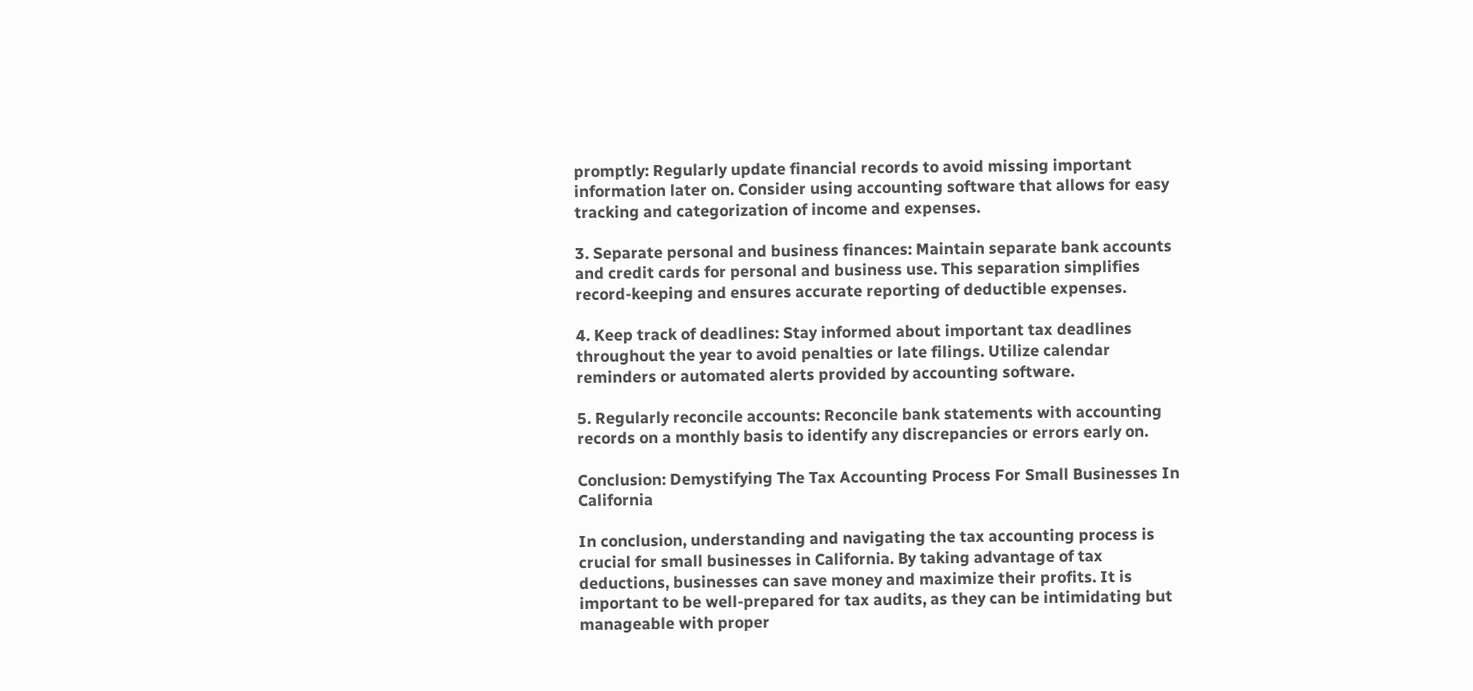promptly: Regularly update financial records to avoid missing important information later on. Consider using accounting software that allows for easy tracking and categorization of income and expenses.

3. Separate personal and business finances: Maintain separate bank accounts and credit cards for personal and business use. This separation simplifies record-keeping and ensures accurate reporting of deductible expenses.

4. Keep track of deadlines: Stay informed about important tax deadlines throughout the year to avoid penalties or late filings. Utilize calendar reminders or automated alerts provided by accounting software.

5. Regularly reconcile accounts: Reconcile bank statements with accounting records on a monthly basis to identify any discrepancies or errors early on.

Conclusion: Demystifying The Tax Accounting Process For Small Businesses In California

In conclusion, understanding and navigating the tax accounting process is crucial for small businesses in California. By taking advantage of tax deductions, businesses can save money and maximize their profits. It is important to be well-prepared for tax audits, as they can be intimidating but manageable with proper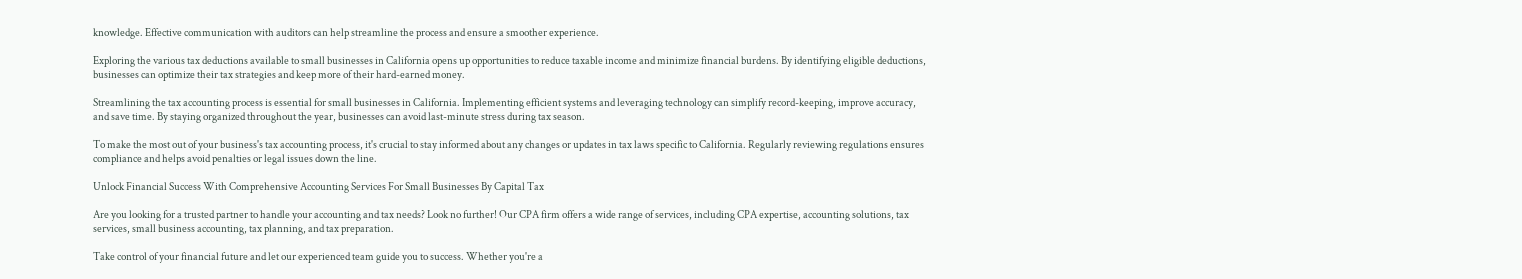knowledge. Effective communication with auditors can help streamline the process and ensure a smoother experience.

Exploring the various tax deductions available to small businesses in California opens up opportunities to reduce taxable income and minimize financial burdens. By identifying eligible deductions, businesses can optimize their tax strategies and keep more of their hard-earned money.

Streamlining the tax accounting process is essential for small businesses in California. Implementing efficient systems and leveraging technology can simplify record-keeping, improve accuracy, and save time. By staying organized throughout the year, businesses can avoid last-minute stress during tax season.

To make the most out of your business's tax accounting process, it's crucial to stay informed about any changes or updates in tax laws specific to California. Regularly reviewing regulations ensures compliance and helps avoid penalties or legal issues down the line.

Unlock Financial Success With Comprehensive Accounting Services For Small Businesses By Capital Tax

Are you looking for a trusted partner to handle your accounting and tax needs? Look no further! Our CPA firm offers a wide range of services, including CPA expertise, accounting solutions, tax services, small business accounting, tax planning, and tax preparation.

Take control of your financial future and let our experienced team guide you to success. Whether you're a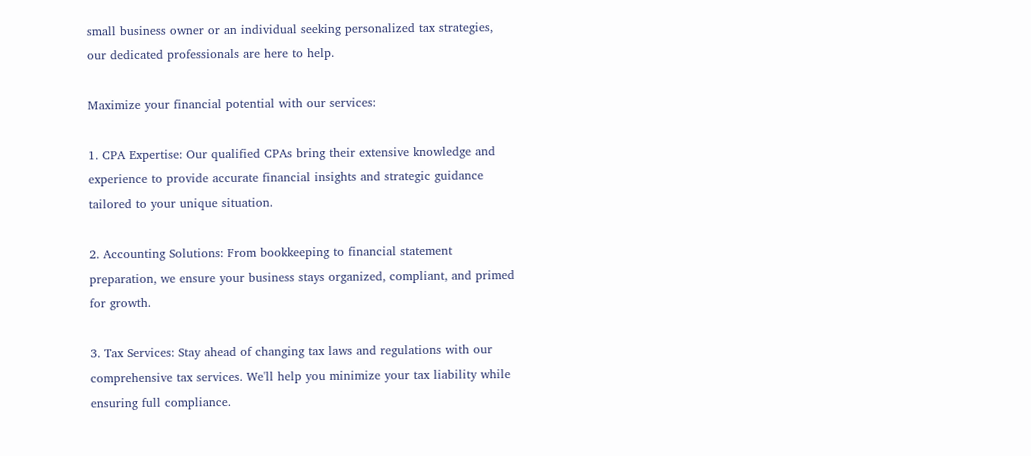small business owner or an individual seeking personalized tax strategies, our dedicated professionals are here to help.

Maximize your financial potential with our services:

1. CPA Expertise: Our qualified CPAs bring their extensive knowledge and experience to provide accurate financial insights and strategic guidance tailored to your unique situation.

2. Accounting Solutions: From bookkeeping to financial statement preparation, we ensure your business stays organized, compliant, and primed for growth.

3. Tax Services: Stay ahead of changing tax laws and regulations with our comprehensive tax services. We'll help you minimize your tax liability while ensuring full compliance.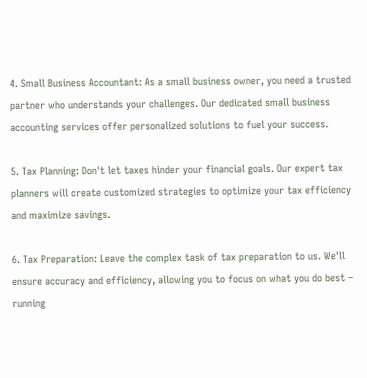4. Small Business Accountant: As a small business owner, you need a trusted partner who understands your challenges. Our dedicated small business accounting services offer personalized solutions to fuel your success.

5. Tax Planning: Don't let taxes hinder your financial goals. Our expert tax planners will create customized strategies to optimize your tax efficiency and maximize savings.

6. Tax Preparation: Leave the complex task of tax preparation to us. We'll ensure accuracy and efficiency, allowing you to focus on what you do best – running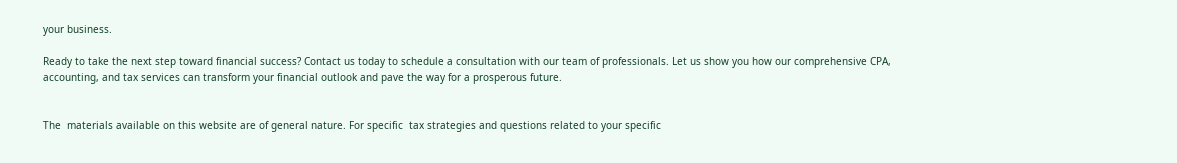your business.

Ready to take the next step toward financial success? Contact us today to schedule a consultation with our team of professionals. Let us show you how our comprehensive CPA, accounting, and tax services can transform your financial outlook and pave the way for a prosperous future.


The  materials available on this website are of general nature. For specific  tax strategies and questions related to your specific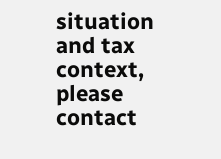situation and tax  context, please contact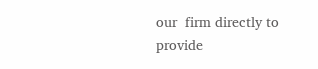our  firm directly to provide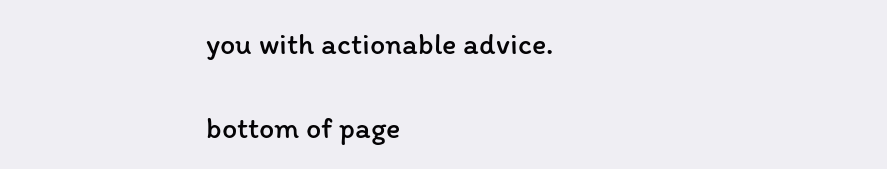you with actionable advice.

bottom of page